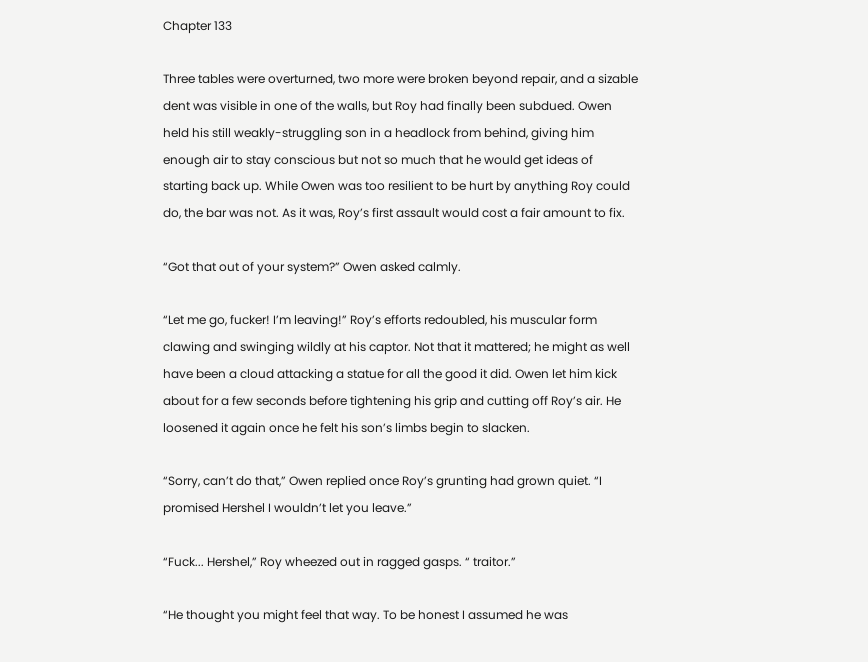Chapter 133

Three tables were overturned, two more were broken beyond repair, and a sizable dent was visible in one of the walls, but Roy had finally been subdued. Owen held his still weakly-struggling son in a headlock from behind, giving him enough air to stay conscious but not so much that he would get ideas of starting back up. While Owen was too resilient to be hurt by anything Roy could do, the bar was not. As it was, Roy’s first assault would cost a fair amount to fix.

“Got that out of your system?” Owen asked calmly.

“Let me go, fucker! I’m leaving!” Roy’s efforts redoubled, his muscular form clawing and swinging wildly at his captor. Not that it mattered; he might as well have been a cloud attacking a statue for all the good it did. Owen let him kick about for a few seconds before tightening his grip and cutting off Roy’s air. He loosened it again once he felt his son’s limbs begin to slacken.

“Sorry, can’t do that,” Owen replied once Roy’s grunting had grown quiet. “I promised Hershel I wouldn’t let you leave.”

“Fuck... Hershel,” Roy wheezed out in ragged gasps. “ traitor.”

“He thought you might feel that way. To be honest I assumed he was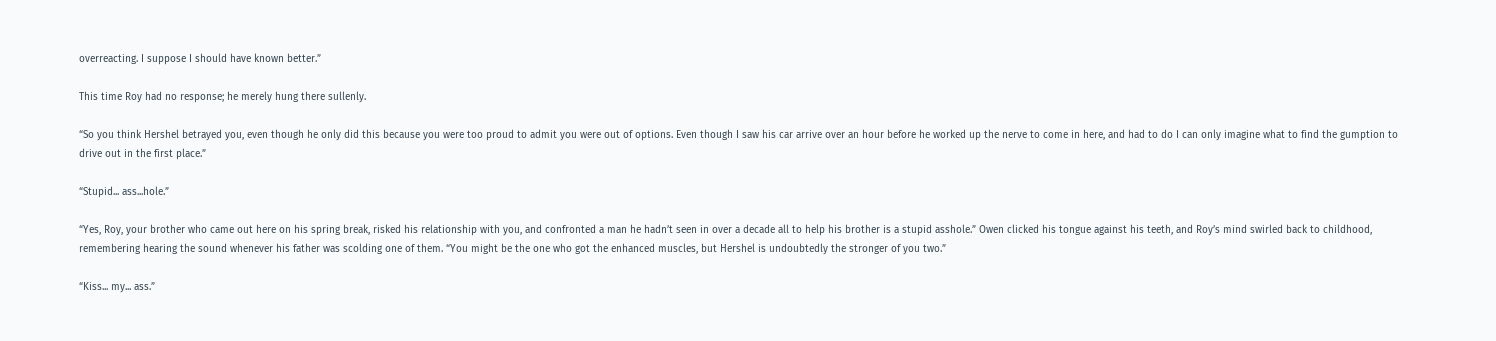overreacting. I suppose I should have known better.”

This time Roy had no response; he merely hung there sullenly.

“So you think Hershel betrayed you, even though he only did this because you were too proud to admit you were out of options. Even though I saw his car arrive over an hour before he worked up the nerve to come in here, and had to do I can only imagine what to find the gumption to drive out in the first place.”

“Stupid... ass...hole.”

“Yes, Roy, your brother who came out here on his spring break, risked his relationship with you, and confronted a man he hadn’t seen in over a decade all to help his brother is a stupid asshole.” Owen clicked his tongue against his teeth, and Roy’s mind swirled back to childhood, remembering hearing the sound whenever his father was scolding one of them. “You might be the one who got the enhanced muscles, but Hershel is undoubtedly the stronger of you two.”

“Kiss... my... ass.”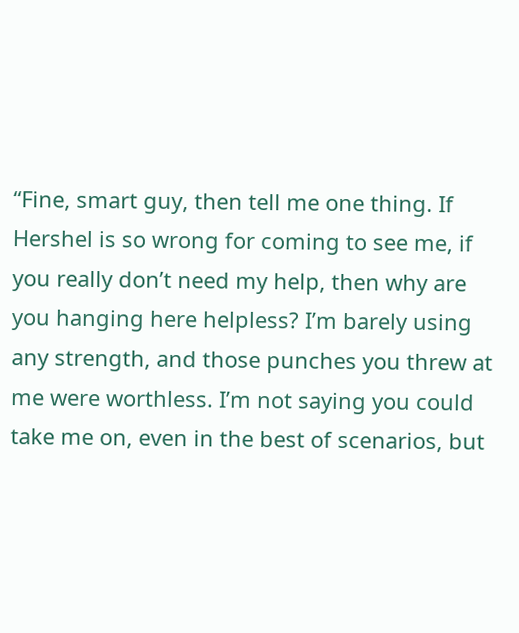“Fine, smart guy, then tell me one thing. If Hershel is so wrong for coming to see me, if you really don’t need my help, then why are you hanging here helpless? I’m barely using any strength, and those punches you threw at me were worthless. I’m not saying you could take me on, even in the best of scenarios, but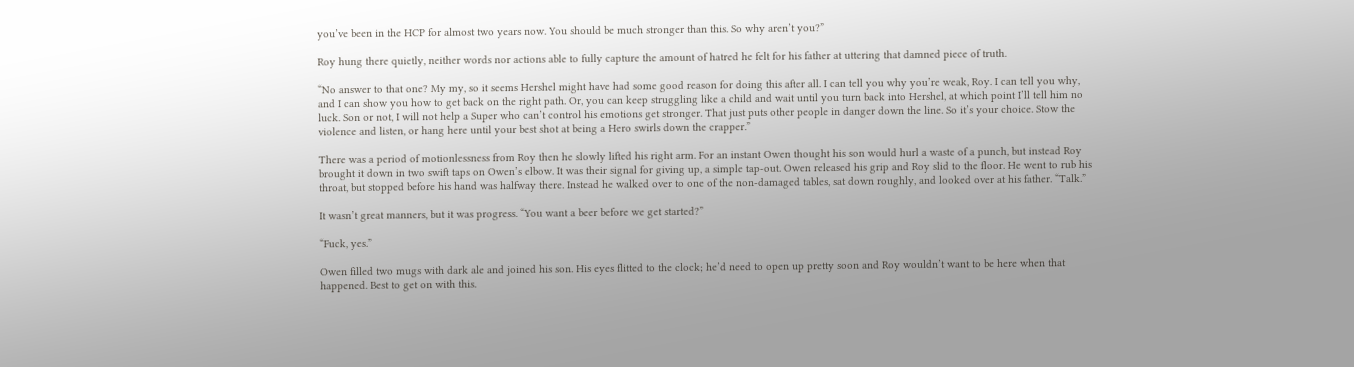you’ve been in the HCP for almost two years now. You should be much stronger than this. So why aren’t you?”

Roy hung there quietly, neither words nor actions able to fully capture the amount of hatred he felt for his father at uttering that damned piece of truth.

“No answer to that one? My my, so it seems Hershel might have had some good reason for doing this after all. I can tell you why you’re weak, Roy. I can tell you why, and I can show you how to get back on the right path. Or, you can keep struggling like a child and wait until you turn back into Hershel, at which point I’ll tell him no luck. Son or not, I will not help a Super who can’t control his emotions get stronger. That just puts other people in danger down the line. So it’s your choice. Stow the violence and listen, or hang here until your best shot at being a Hero swirls down the crapper.”

There was a period of motionlessness from Roy then he slowly lifted his right arm. For an instant Owen thought his son would hurl a waste of a punch, but instead Roy brought it down in two swift taps on Owen’s elbow. It was their signal for giving up, a simple tap-out. Owen released his grip and Roy slid to the floor. He went to rub his throat, but stopped before his hand was halfway there. Instead he walked over to one of the non-damaged tables, sat down roughly, and looked over at his father. “Talk.”

It wasn’t great manners, but it was progress. “You want a beer before we get started?”

“Fuck, yes.”

Owen filled two mugs with dark ale and joined his son. His eyes flitted to the clock; he’d need to open up pretty soon and Roy wouldn’t want to be here when that happened. Best to get on with this.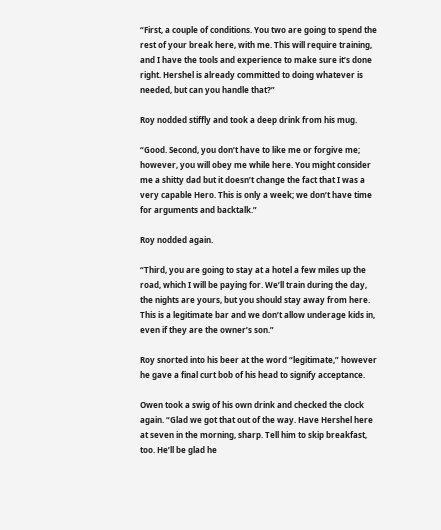“First, a couple of conditions. You two are going to spend the rest of your break here, with me. This will require training, and I have the tools and experience to make sure it’s done right. Hershel is already committed to doing whatever is needed, but can you handle that?”

Roy nodded stiffly and took a deep drink from his mug.

“Good. Second, you don’t have to like me or forgive me; however, you will obey me while here. You might consider me a shitty dad but it doesn’t change the fact that I was a very capable Hero. This is only a week; we don’t have time for arguments and backtalk.”

Roy nodded again.

“Third, you are going to stay at a hotel a few miles up the road, which I will be paying for. We’ll train during the day, the nights are yours, but you should stay away from here. This is a legitimate bar and we don’t allow underage kids in, even if they are the owner’s son.”

Roy snorted into his beer at the word “legitimate,” however he gave a final curt bob of his head to signify acceptance.

Owen took a swig of his own drink and checked the clock again. “Glad we got that out of the way. Have Hershel here at seven in the morning, sharp. Tell him to skip breakfast, too. He’ll be glad he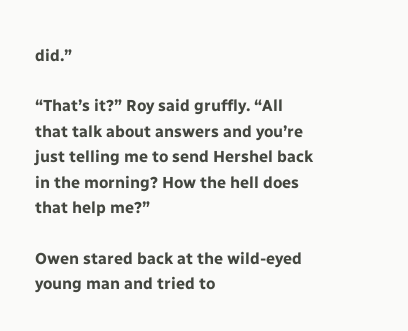did.”

“That’s it?” Roy said gruffly. “All that talk about answers and you’re just telling me to send Hershel back in the morning? How the hell does that help me?”

Owen stared back at the wild-eyed young man and tried to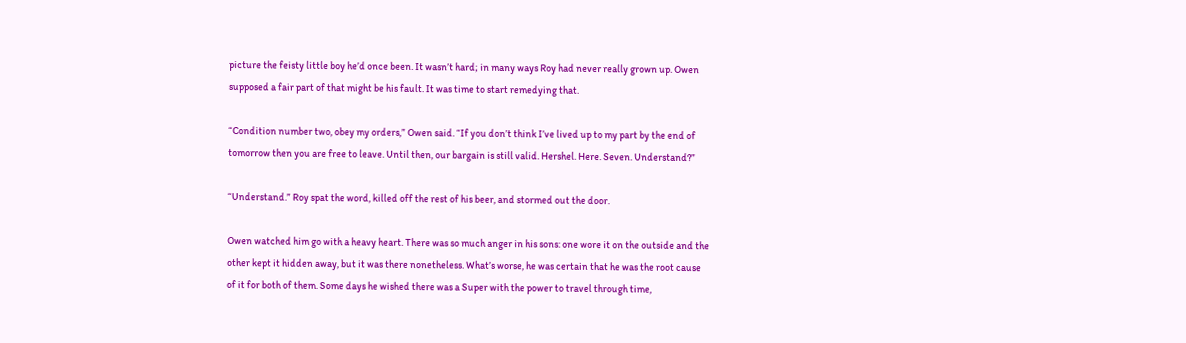picture the feisty little boy he’d once been. It wasn’t hard; in many ways Roy had never really grown up. Owen supposed a fair part of that might be his fault. It was time to start remedying that.

“Condition number two, obey my orders,” Owen said. “If you don’t think I’ve lived up to my part by the end of tomorrow then you are free to leave. Until then, our bargain is still valid. Hershel. Here. Seven. Understand?”

“Understand.” Roy spat the word, killed off the rest of his beer, and stormed out the door.

Owen watched him go with a heavy heart. There was so much anger in his sons: one wore it on the outside and the other kept it hidden away, but it was there nonetheless. What’s worse, he was certain that he was the root cause of it for both of them. Some days he wished there was a Super with the power to travel through time,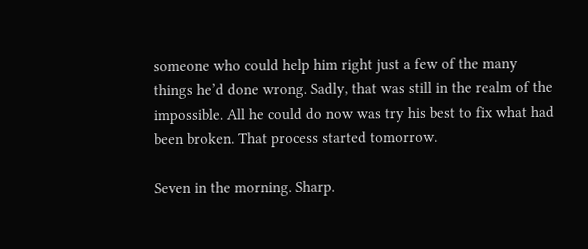someone who could help him right just a few of the many things he’d done wrong. Sadly, that was still in the realm of the impossible. All he could do now was try his best to fix what had been broken. That process started tomorrow.

Seven in the morning. Sharp.